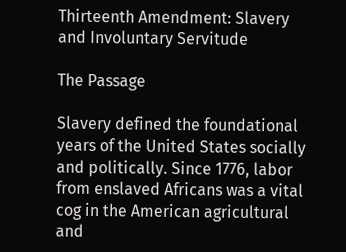Thirteenth Amendment: Slavery and Involuntary Servitude

The Passage

Slavery defined the foundational years of the United States socially and politically. Since 1776, labor from enslaved Africans was a vital cog in the American agricultural and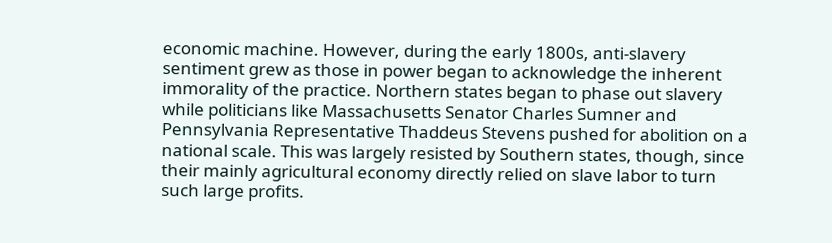economic machine. However, during the early 1800s, anti-slavery sentiment grew as those in power began to acknowledge the inherent immorality of the practice. Northern states began to phase out slavery while politicians like Massachusetts Senator Charles Sumner and Pennsylvania Representative Thaddeus Stevens pushed for abolition on a national scale. This was largely resisted by Southern states, though, since their mainly agricultural economy directly relied on slave labor to turn such large profits.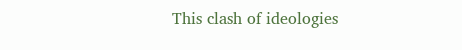This clash of ideologies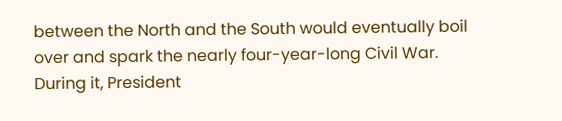between the North and the South would eventually boil over and spark the nearly four-year-long Civil War. During it, President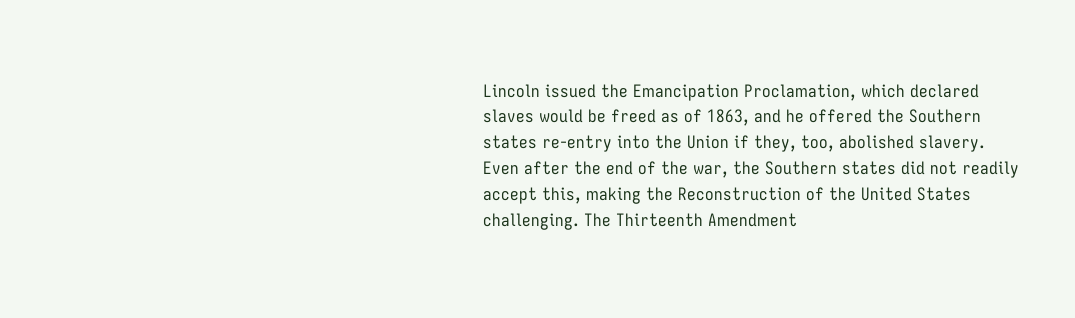Lincoln issued the Emancipation Proclamation, which declared slaves would be freed as of 1863, and he offered the Southern states re-entry into the Union if they, too, abolished slavery. Even after the end of the war, the Southern states did not readily accept this, making the Reconstruction of the United States challenging. The Thirteenth Amendment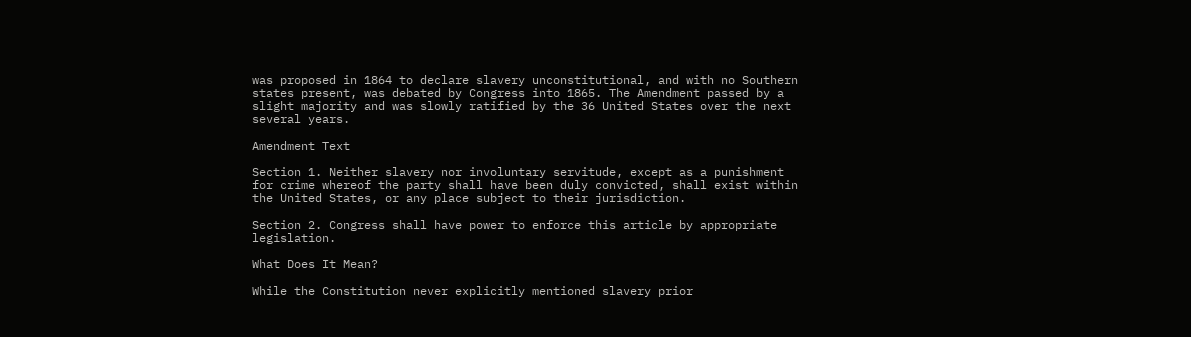was proposed in 1864 to declare slavery unconstitutional, and with no Southern states present, was debated by Congress into 1865. The Amendment passed by a slight majority and was slowly ratified by the 36 United States over the next several years.

Amendment Text

Section 1. Neither slavery nor involuntary servitude, except as a punishment for crime whereof the party shall have been duly convicted, shall exist within the United States, or any place subject to their jurisdiction.

Section 2. Congress shall have power to enforce this article by appropriate legislation.

What Does It Mean?

While the Constitution never explicitly mentioned slavery prior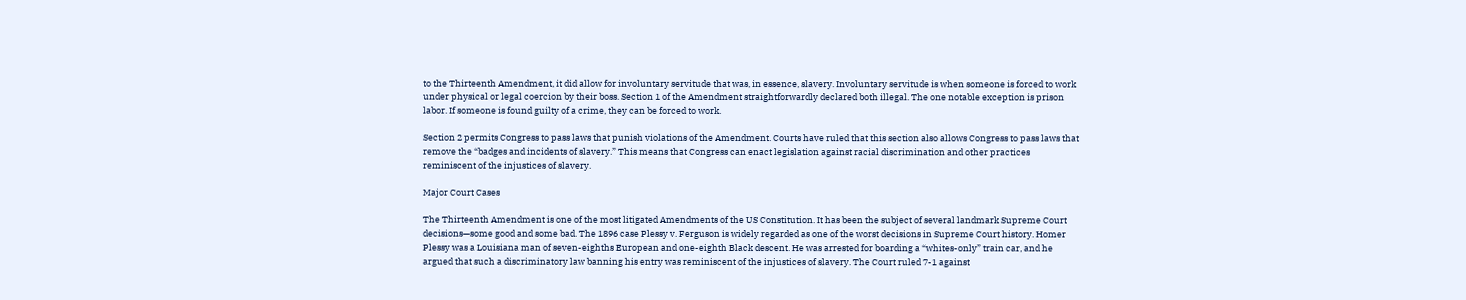to the Thirteenth Amendment, it did allow for involuntary servitude that was, in essence, slavery. Involuntary servitude is when someone is forced to work under physical or legal coercion by their boss. Section 1 of the Amendment straightforwardly declared both illegal. The one notable exception is prison labor. If someone is found guilty of a crime, they can be forced to work.

Section 2 permits Congress to pass laws that punish violations of the Amendment. Courts have ruled that this section also allows Congress to pass laws that remove the “badges and incidents of slavery.” This means that Congress can enact legislation against racial discrimination and other practices reminiscent of the injustices of slavery.

Major Court Cases

The Thirteenth Amendment is one of the most litigated Amendments of the US Constitution. It has been the subject of several landmark Supreme Court decisions—some good and some bad. The 1896 case Plessy v. Ferguson is widely regarded as one of the worst decisions in Supreme Court history. Homer Plessy was a Louisiana man of seven-eighths European and one-eighth Black descent. He was arrested for boarding a “whites-only” train car, and he argued that such a discriminatory law banning his entry was reminiscent of the injustices of slavery. The Court ruled 7-1 against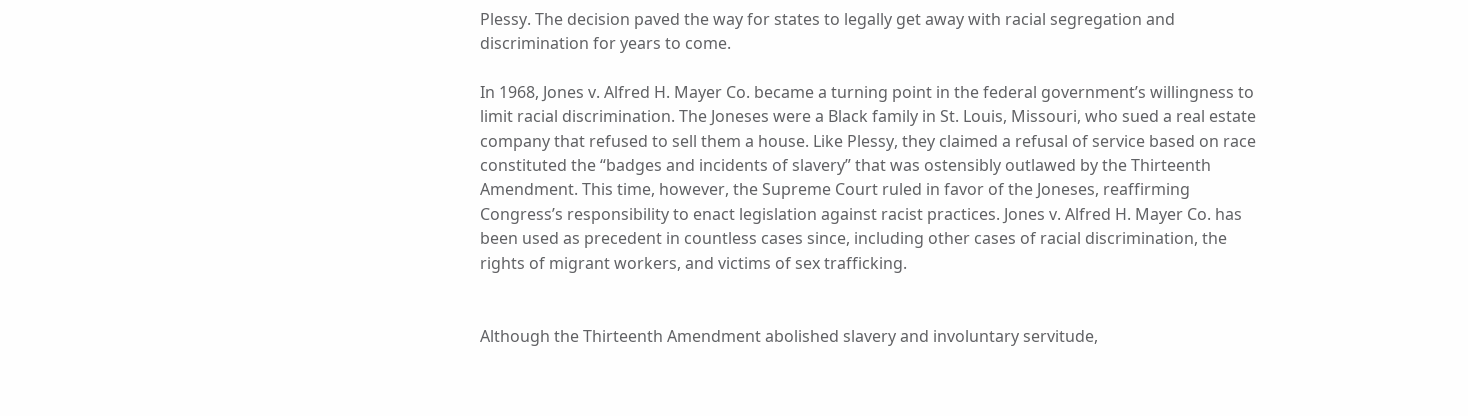Plessy. The decision paved the way for states to legally get away with racial segregation and discrimination for years to come.

In 1968, Jones v. Alfred H. Mayer Co. became a turning point in the federal government’s willingness to limit racial discrimination. The Joneses were a Black family in St. Louis, Missouri, who sued a real estate company that refused to sell them a house. Like Plessy, they claimed a refusal of service based on race constituted the “badges and incidents of slavery” that was ostensibly outlawed by the Thirteenth Amendment. This time, however, the Supreme Court ruled in favor of the Joneses, reaffirming Congress’s responsibility to enact legislation against racist practices. Jones v. Alfred H. Mayer Co. has been used as precedent in countless cases since, including other cases of racial discrimination, the rights of migrant workers, and victims of sex trafficking.


Although the Thirteenth Amendment abolished slavery and involuntary servitude,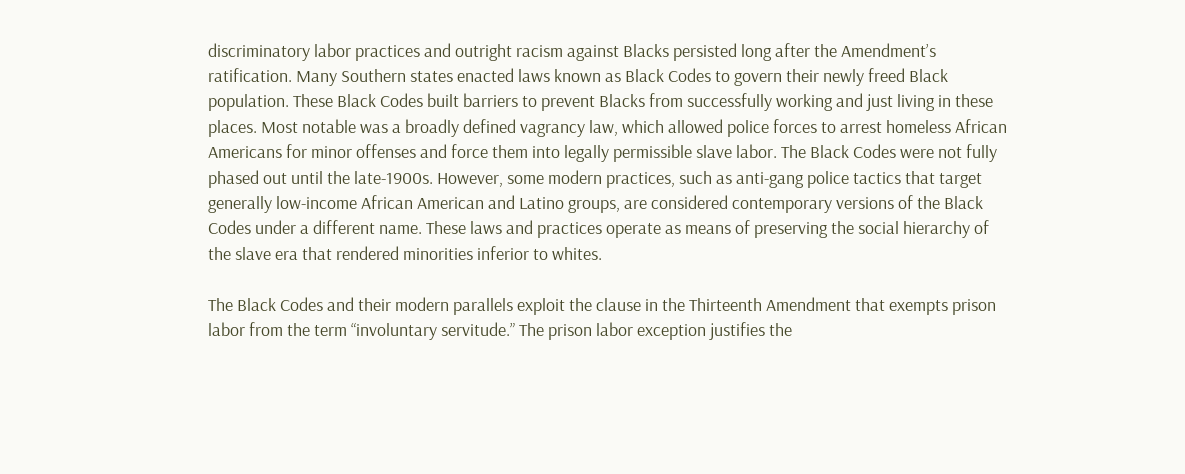discriminatory labor practices and outright racism against Blacks persisted long after the Amendment’s ratification. Many Southern states enacted laws known as Black Codes to govern their newly freed Black population. These Black Codes built barriers to prevent Blacks from successfully working and just living in these places. Most notable was a broadly defined vagrancy law, which allowed police forces to arrest homeless African Americans for minor offenses and force them into legally permissible slave labor. The Black Codes were not fully phased out until the late-1900s. However, some modern practices, such as anti-gang police tactics that target generally low-income African American and Latino groups, are considered contemporary versions of the Black Codes under a different name. These laws and practices operate as means of preserving the social hierarchy of the slave era that rendered minorities inferior to whites.

The Black Codes and their modern parallels exploit the clause in the Thirteenth Amendment that exempts prison labor from the term “involuntary servitude.” The prison labor exception justifies the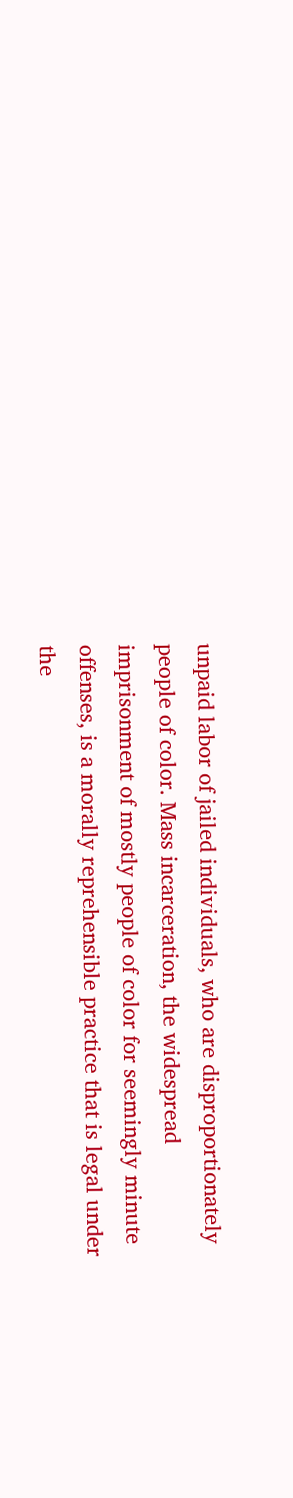unpaid labor of jailed individuals, who are disproportionately people of color. Mass incarceration, the widespread imprisonment of mostly people of color for seemingly minute offenses, is a morally reprehensible practice that is legal under the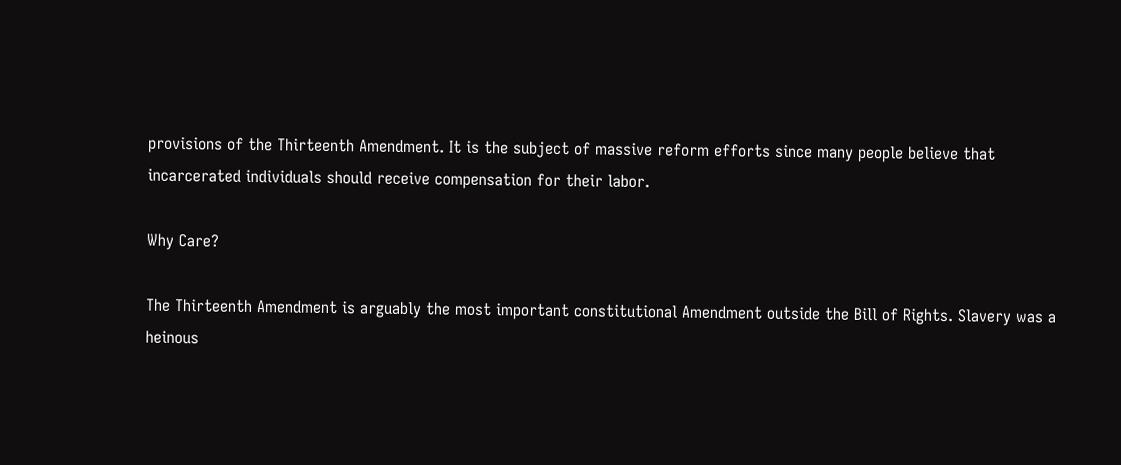provisions of the Thirteenth Amendment. It is the subject of massive reform efforts since many people believe that incarcerated individuals should receive compensation for their labor.

Why Care?

The Thirteenth Amendment is arguably the most important constitutional Amendment outside the Bill of Rights. Slavery was a heinous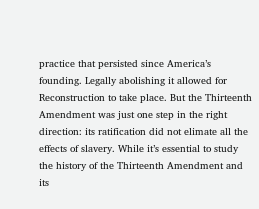practice that persisted since America’s founding. Legally abolishing it allowed for Reconstruction to take place. But the Thirteenth Amendment was just one step in the right direction: its ratification did not elimate all the effects of slavery. While it’s essential to study the history of the Thirteenth Amendment and its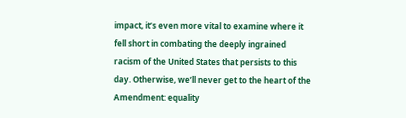impact, it’s even more vital to examine where it fell short in combating the deeply ingrained racism of the United States that persists to this day. Otherwise, we’ll never get to the heart of the Amendment: equality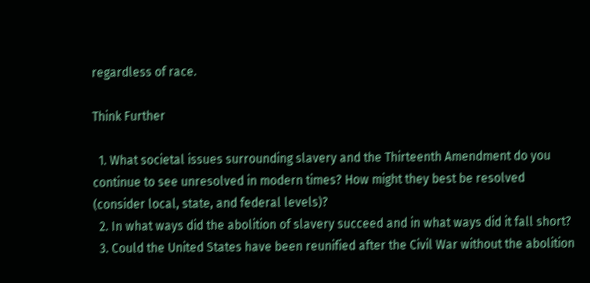regardless of race.

Think Further

  1. What societal issues surrounding slavery and the Thirteenth Amendment do you continue to see unresolved in modern times? How might they best be resolved (consider local, state, and federal levels)?
  2. In what ways did the abolition of slavery succeed and in what ways did it fall short?
  3. Could the United States have been reunified after the Civil War without the abolition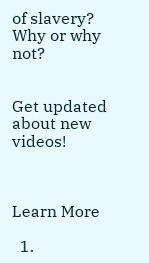of slavery? Why or why not?


Get updated about new videos!



Learn More

  1.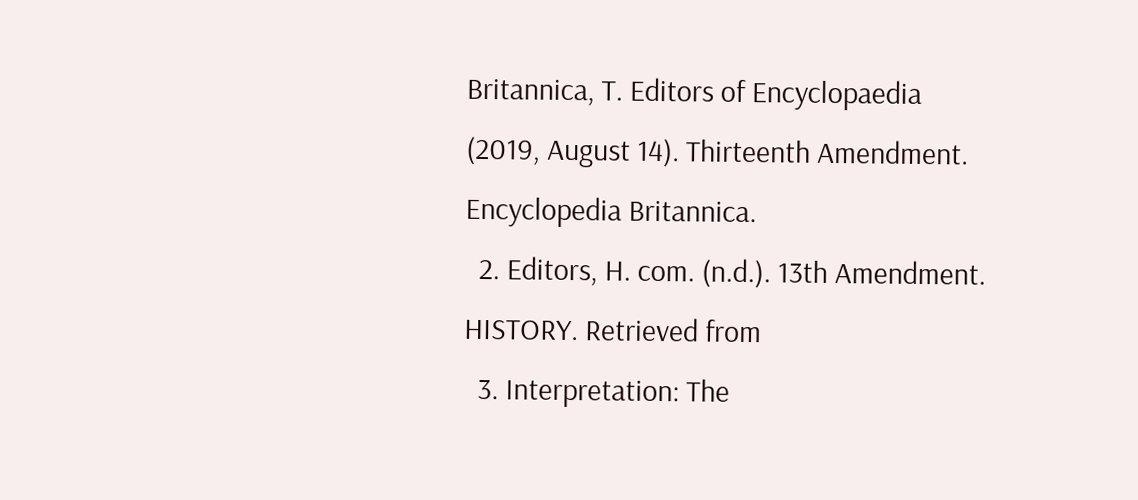Britannica, T. Editors of Encyclopaedia (2019, August 14). Thirteenth Amendment. Encyclopedia Britannica.
  2. Editors, H. com. (n.d.). 13th Amendment. HISTORY. Retrieved from
  3. Interpretation: The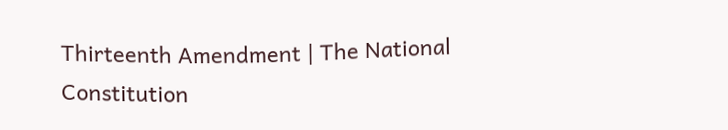Thirteenth Amendment | The National Constitution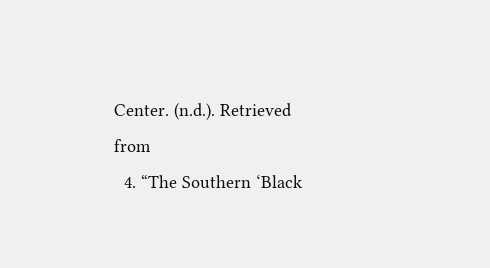Center. (n.d.). Retrieved from
  4. “The Southern ‘Black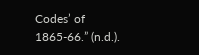Codes’ of 1865-66.” (n.d.).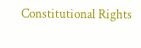Constitutional Rights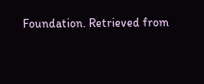Foundation. Retrieved from